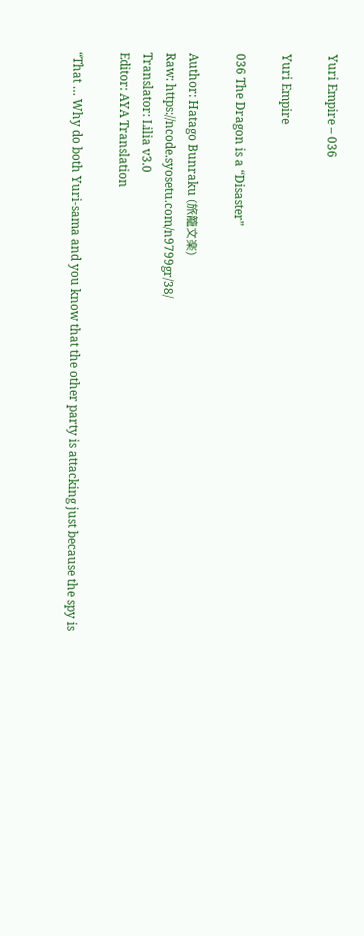Yuri Empire – 036

Yuri Empire

036 The Dragon is a “Disaster”

Author: Hatago Bunraku (旅籠文楽)
Raw: https://ncode.syosetu.com/n9799gr/38/
Translator: Lilia v3.0
Editor: AYA Translation

“That … Why do both Yuri-sama and you know that the other party is attacking just because the spy is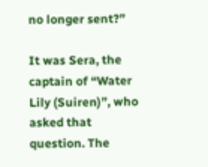no longer sent?”

It was Sera, the captain of “Water Lily (Suiren)”, who asked that question. The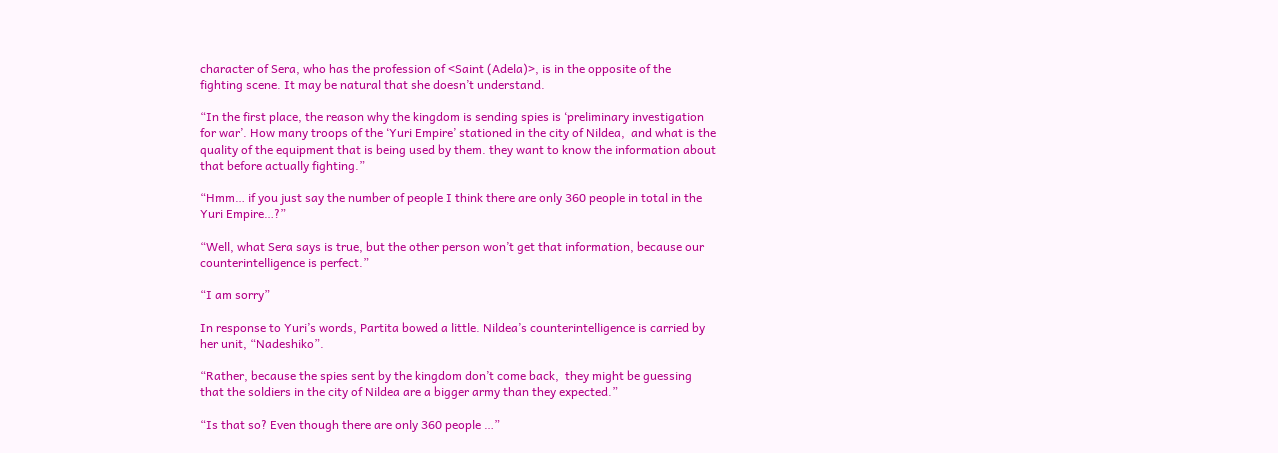character of Sera, who has the profession of <Saint (Adela)>, is in the opposite of the fighting scene. It may be natural that she doesn’t understand.

“In the first place, the reason why the kingdom is sending spies is ‘preliminary investigation for war’. How many troops of the ‘Yuri Empire’ stationed in the city of Nildea,  and what is the quality of the equipment that is being used by them. they want to know the information about that before actually fighting.”

“Hmm… if you just say the number of people I think there are only 360 people in total in the Yuri Empire…?”

“Well, what Sera says is true, but the other person won’t get that information, because our counterintelligence is perfect.”

“I am sorry”

In response to Yuri’s words, Partita bowed a little. Nildea’s counterintelligence is carried by her unit, “Nadeshiko”.

“Rather, because the spies sent by the kingdom don’t come back,  they might be guessing that the soldiers in the city of Nildea are a bigger army than they expected.”

“Is that so? Even though there are only 360 people …”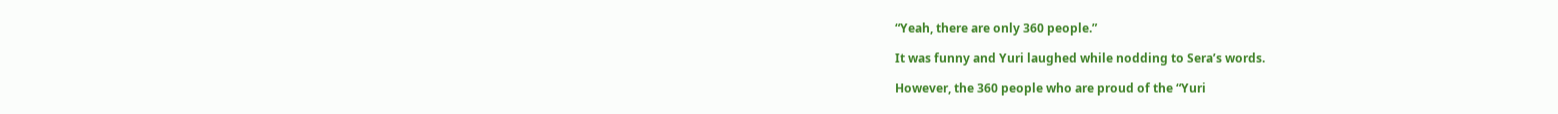“Yeah, there are only 360 people.”

It was funny and Yuri laughed while nodding to Sera’s words.

However, the 360 people who are proud of the “Yuri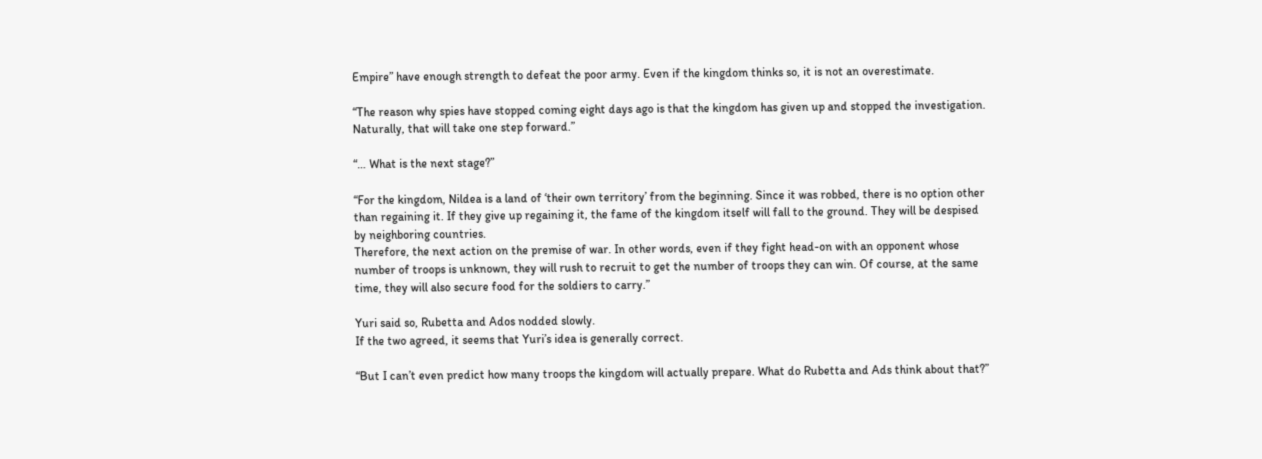Empire” have enough strength to defeat the poor army. Even if the kingdom thinks so, it is not an overestimate.

“The reason why spies have stopped coming eight days ago is that the kingdom has given up and stopped the investigation. Naturally, that will take one step forward.”

“… What is the next stage?”

“For the kingdom, Nildea is a land of ‘their own territory’ from the beginning. Since it was robbed, there is no option other than regaining it. If they give up regaining it, the fame of the kingdom itself will fall to the ground. They will be despised by neighboring countries.
Therefore, the next action on the premise of war. In other words, even if they fight head-on with an opponent whose number of troops is unknown, they will rush to recruit to get the number of troops they can win. Of course, at the same time, they will also secure food for the soldiers to carry.”

Yuri said so, Rubetta and Ados nodded slowly.
If the two agreed, it seems that Yuri’s idea is generally correct.

“But I can’t even predict how many troops the kingdom will actually prepare. What do Rubetta and Ads think about that?”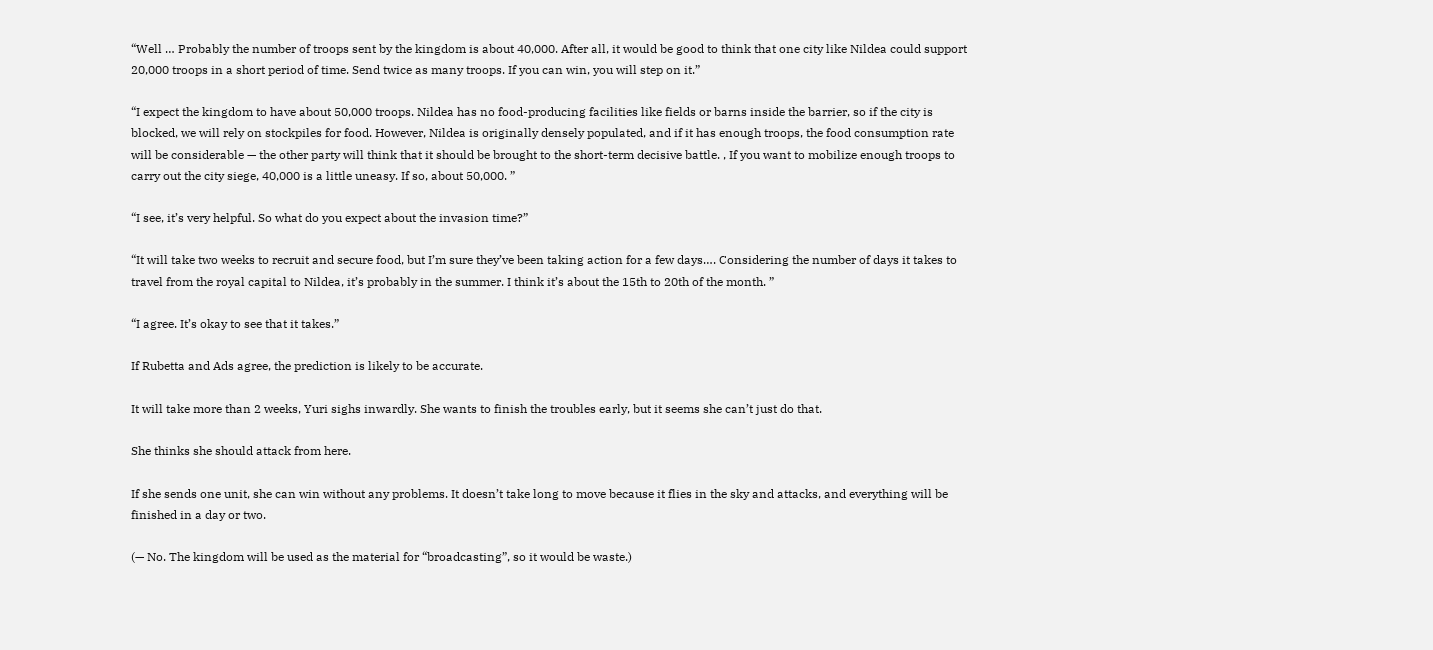“Well … Probably the number of troops sent by the kingdom is about 40,000. After all, it would be good to think that one city like Nildea could support 20,000 troops in a short period of time. Send twice as many troops. If you can win, you will step on it.”

“I expect the kingdom to have about 50,000 troops. Nildea has no food-producing facilities like fields or barns inside the barrier, so if the city is blocked, we will rely on stockpiles for food. However, Nildea is originally densely populated, and if it has enough troops, the food consumption rate will be considerable — the other party will think that it should be brought to the short-term decisive battle. , If you want to mobilize enough troops to carry out the city siege, 40,000 is a little uneasy. If so, about 50,000. ”

“I see, it’s very helpful. So what do you expect about the invasion time?”

“It will take two weeks to recruit and secure food, but I’m sure they’ve been taking action for a few days…. Considering the number of days it takes to travel from the royal capital to Nildea, it’s probably in the summer. I think it’s about the 15th to 20th of the month. ”

“I agree. It’s okay to see that it takes.”

If Rubetta and Ads agree, the prediction is likely to be accurate.

It will take more than 2 weeks, Yuri sighs inwardly. She wants to finish the troubles early, but it seems she can’t just do that.

She thinks she should attack from here.

If she sends one unit, she can win without any problems. It doesn’t take long to move because it flies in the sky and attacks, and everything will be finished in a day or two.

(— No. The kingdom will be used as the material for “broadcasting”, so it would be waste.)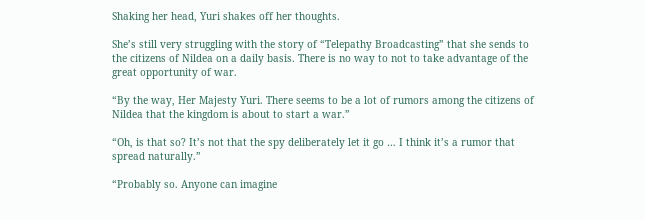Shaking her head, Yuri shakes off her thoughts.

She’s still very struggling with the story of “Telepathy Broadcasting” that she sends to the citizens of Nildea on a daily basis. There is no way to not to take advantage of the great opportunity of war.

“By the way, Her Majesty Yuri. There seems to be a lot of rumors among the citizens of Nildea that the kingdom is about to start a war.”

“Oh, is that so? It’s not that the spy deliberately let it go … I think it’s a rumor that spread naturally.”

“Probably so. Anyone can imagine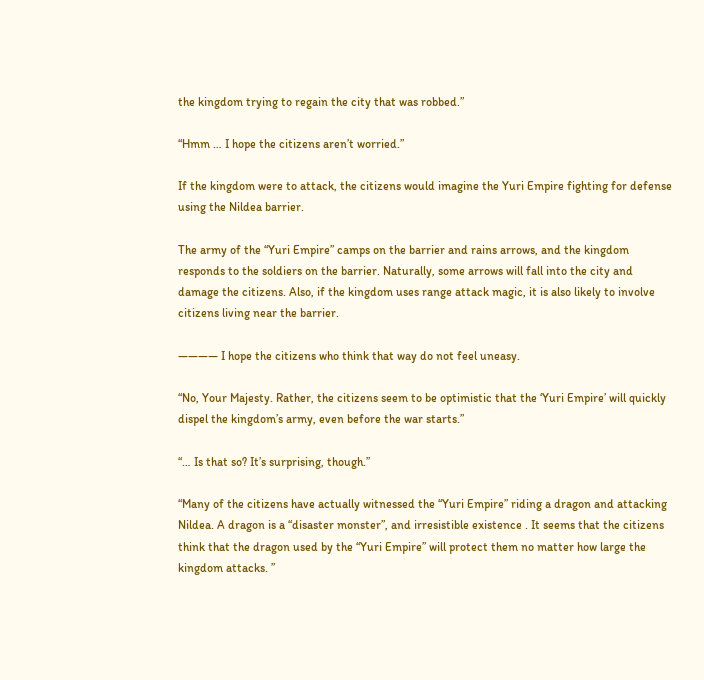the kingdom trying to regain the city that was robbed.”

“Hmm … I hope the citizens aren’t worried.”

If the kingdom were to attack, the citizens would imagine the Yuri Empire fighting for defense using the Nildea barrier.

The army of the “Yuri Empire” camps on the barrier and rains arrows, and the kingdom responds to the soldiers on the barrier. Naturally, some arrows will fall into the city and damage the citizens. Also, if the kingdom uses range attack magic, it is also likely to involve citizens living near the barrier.

―――― I hope the citizens who think that way do not feel uneasy.

“No, Your Majesty. Rather, the citizens seem to be optimistic that the ‘Yuri Empire’ will quickly dispel the kingdom’s army, even before the war starts.”

“… Is that so? It’s surprising, though.”

“Many of the citizens have actually witnessed the “Yuri Empire” riding a dragon and attacking Nildea. A dragon is a “disaster monster”, and irresistible existence . It seems that the citizens think that the dragon used by the “Yuri Empire” will protect them no matter how large the kingdom attacks. ”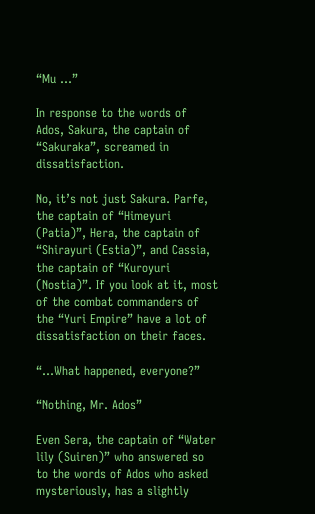“Mu …”

In response to the words of Ados, Sakura, the captain of “Sakuraka”, screamed in dissatisfaction.

No, it’s not just Sakura. Parfe, the captain of “Himeyuri (Patia)”, Hera, the captain of “Shirayuri (Estia)”, and Cassia, the captain of “Kuroyuri (Nostia)”. If you look at it, most of the combat commanders of the “Yuri Empire” have a lot of dissatisfaction on their faces.

“…What happened, everyone?”

“Nothing, Mr. Ados”

Even Sera, the captain of “Water lily (Suiren)” who answered so to the words of Ados who asked mysteriously, has a slightly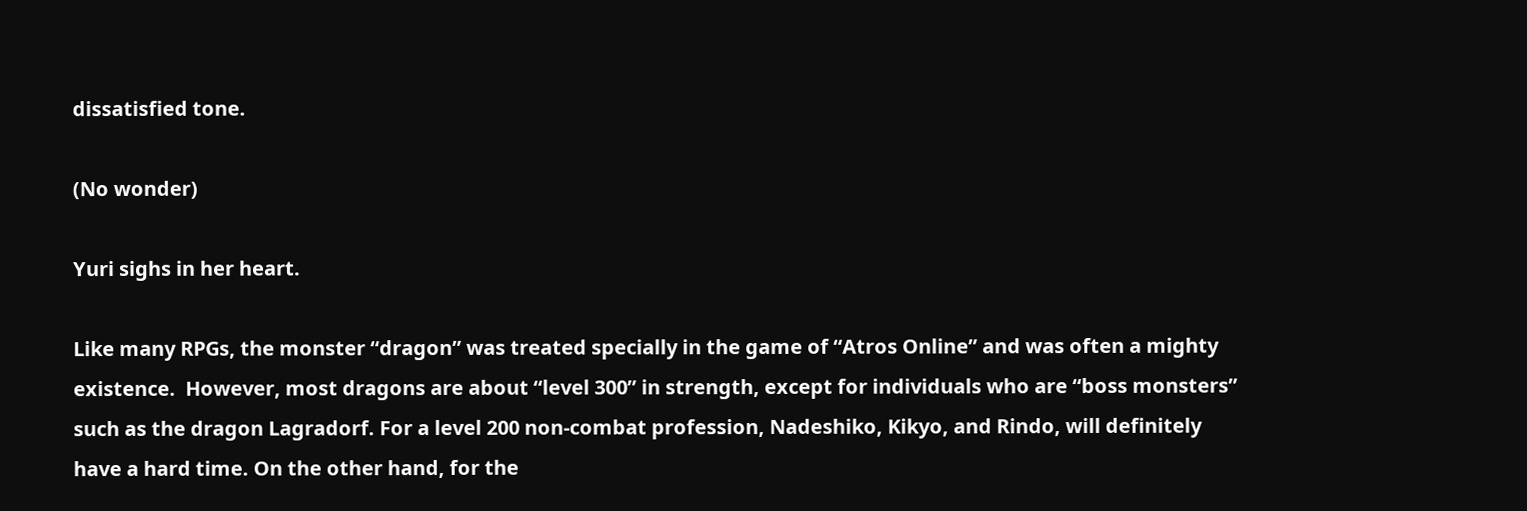dissatisfied tone.

(No wonder)

Yuri sighs in her heart.

Like many RPGs, the monster “dragon” was treated specially in the game of “Atros Online” and was often a mighty existence.  However, most dragons are about “level 300” in strength, except for individuals who are “boss monsters” such as the dragon Lagradorf. For a level 200 non-combat profession, Nadeshiko, Kikyo, and Rindo, will definitely have a hard time. On the other hand, for the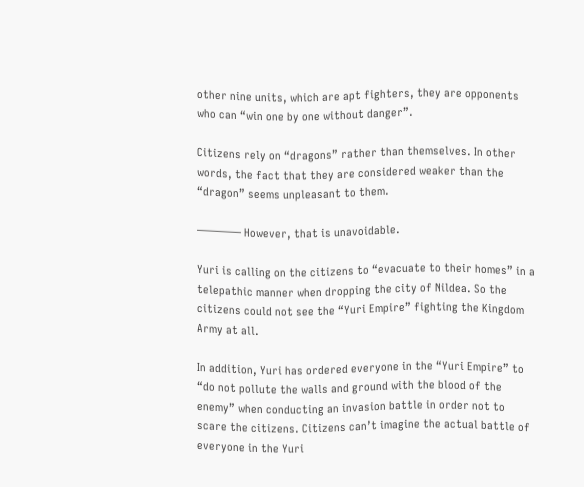other nine units, which are apt fighters, they are opponents who can “win one by one without danger”.

Citizens rely on “dragons” rather than themselves. In other words, the fact that they are considered weaker than the “dragon” seems unpleasant to them.

―――― However, that is unavoidable.

Yuri is calling on the citizens to “evacuate to their homes” in a telepathic manner when dropping the city of Nildea. So the citizens could not see the “Yuri Empire” fighting the Kingdom Army at all.

In addition, Yuri has ordered everyone in the “Yuri Empire” to “do not pollute the walls and ground with the blood of the enemy” when conducting an invasion battle in order not to scare the citizens. Citizens can’t imagine the actual battle of everyone in the Yuri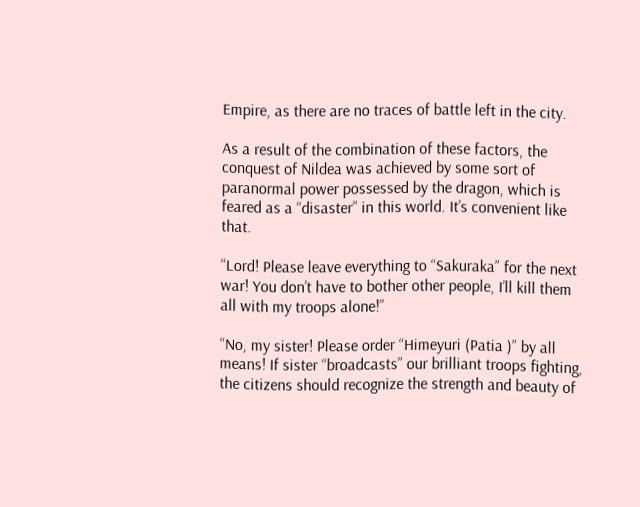Empire, as there are no traces of battle left in the city.

As a result of the combination of these factors, the conquest of Nildea was achieved by some sort of paranormal power possessed by the dragon, which is feared as a “disaster” in this world. It’s convenient like that.

“Lord! Please leave everything to “Sakuraka” for the next war! You don’t have to bother other people, I’ll kill them all with my troops alone!”

“No, my sister! Please order “Himeyuri (Patia )” by all means! If sister “broadcasts” our brilliant troops fighting, the citizens should recognize the strength and beauty of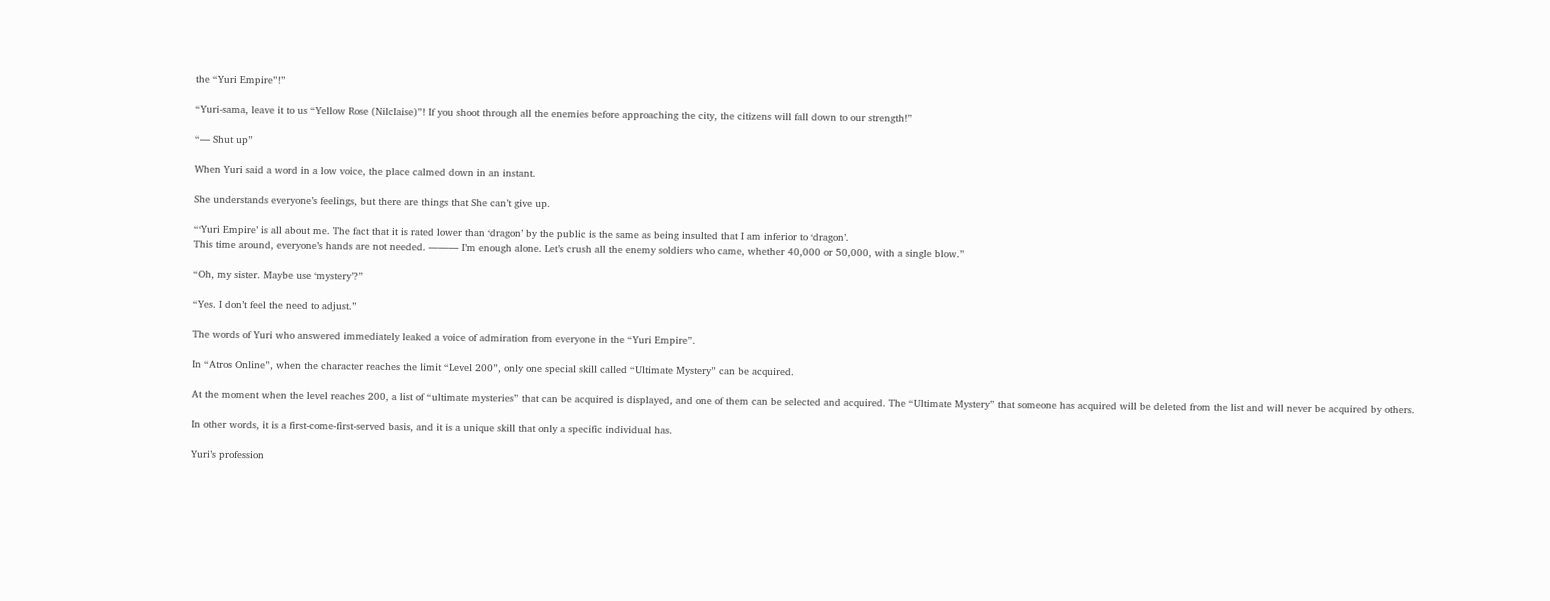the “Yuri Empire”!”

“Yuri-sama, leave it to us “Yellow Rose (Nilclaise)”! If you shoot through all the enemies before approaching the city, the citizens will fall down to our strength!”

“— Shut up”

When Yuri said a word in a low voice, the place calmed down in an instant.

She understands everyone’s feelings, but there are things that She can’t give up.

“‘Yuri Empire’ is all about me. The fact that it is rated lower than ‘dragon’ by the public is the same as being insulted that I am inferior to ‘dragon’.
This time around, everyone’s hands are not needed. ――― I’m enough alone. Let’s crush all the enemy soldiers who came, whether 40,000 or 50,000, with a single blow.”

“Oh, my sister. Maybe use ‘mystery’?”

“Yes. I don’t feel the need to adjust.”

The words of Yuri who answered immediately leaked a voice of admiration from everyone in the “Yuri Empire”.

In “Atros Online”, when the character reaches the limit “Level 200”, only one special skill called “Ultimate Mystery” can be acquired.

At the moment when the level reaches 200, a list of “ultimate mysteries” that can be acquired is displayed, and one of them can be selected and acquired. The “Ultimate Mystery” that someone has acquired will be deleted from the list and will never be acquired by others.

In other words, it is a first-come-first-served basis, and it is a unique skill that only a specific individual has.

Yuri’s profession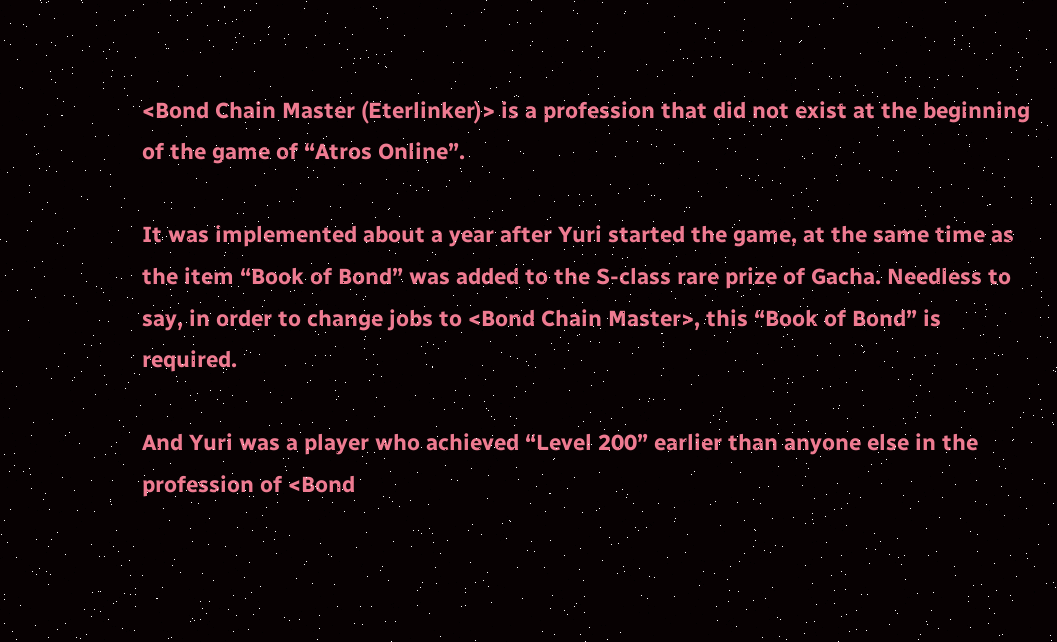<Bond Chain Master (Eterlinker)> is a profession that did not exist at the beginning of the game of “Atros Online”.

It was implemented about a year after Yuri started the game, at the same time as the item “Book of Bond” was added to the S-class rare prize of Gacha. Needless to say, in order to change jobs to <Bond Chain Master>, this “Book of Bond” is required.

And Yuri was a player who achieved “Level 200” earlier than anyone else in the profession of <Bond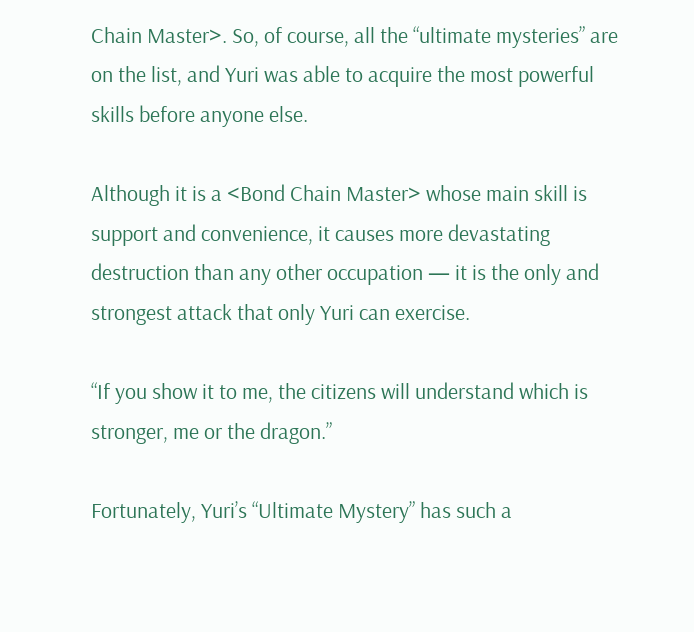Chain Master>. So, of course, all the “ultimate mysteries” are on the list, and Yuri was able to acquire the most powerful skills before anyone else.

Although it is a <Bond Chain Master> whose main skill is support and convenience, it causes more devastating destruction than any other occupation — it is the only and strongest attack that only Yuri can exercise.

“If you show it to me, the citizens will understand which is stronger, me or the dragon.”

Fortunately, Yuri’s “Ultimate Mystery” has such a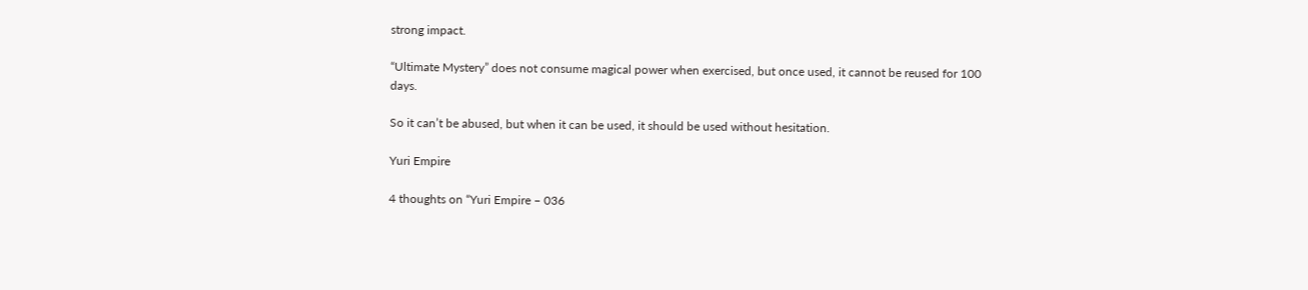strong impact.

“Ultimate Mystery” does not consume magical power when exercised, but once used, it cannot be reused for 100 days.

So it can’t be abused, but when it can be used, it should be used without hesitation.

Yuri Empire

4 thoughts on “Yuri Empire – 036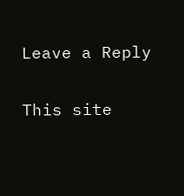Leave a Reply

This site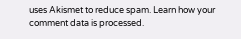uses Akismet to reduce spam. Learn how your comment data is processed.